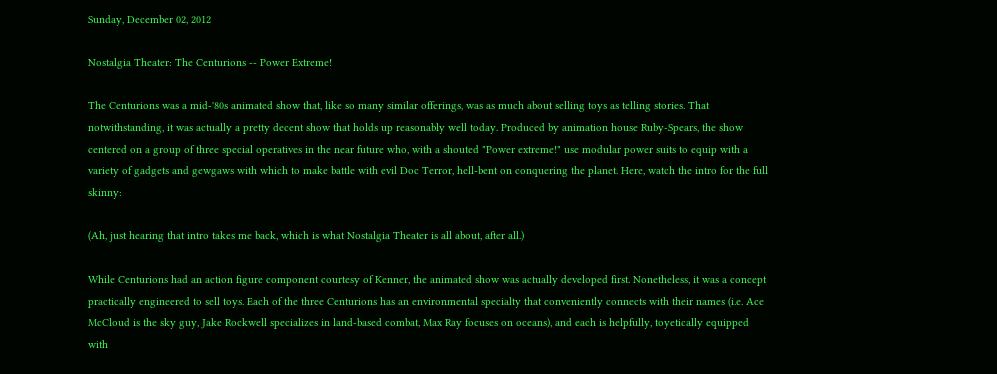Sunday, December 02, 2012

Nostalgia Theater: The Centurions -- Power Extreme!

The Centurions was a mid-'80s animated show that, like so many similar offerings, was as much about selling toys as telling stories. That notwithstanding, it was actually a pretty decent show that holds up reasonably well today. Produced by animation house Ruby-Spears, the show centered on a group of three special operatives in the near future who, with a shouted "Power extreme!" use modular power suits to equip with a variety of gadgets and gewgaws with which to make battle with evil Doc Terror, hell-bent on conquering the planet. Here, watch the intro for the full skinny:

(Ah, just hearing that intro takes me back, which is what Nostalgia Theater is all about, after all.)

While Centurions had an action figure component courtesy of Kenner, the animated show was actually developed first. Nonetheless, it was a concept practically engineered to sell toys. Each of the three Centurions has an environmental specialty that conveniently connects with their names (i.e. Ace McCloud is the sky guy, Jake Rockwell specializes in land-based combat, Max Ray focuses on oceans), and each is helpfully, toyetically equipped with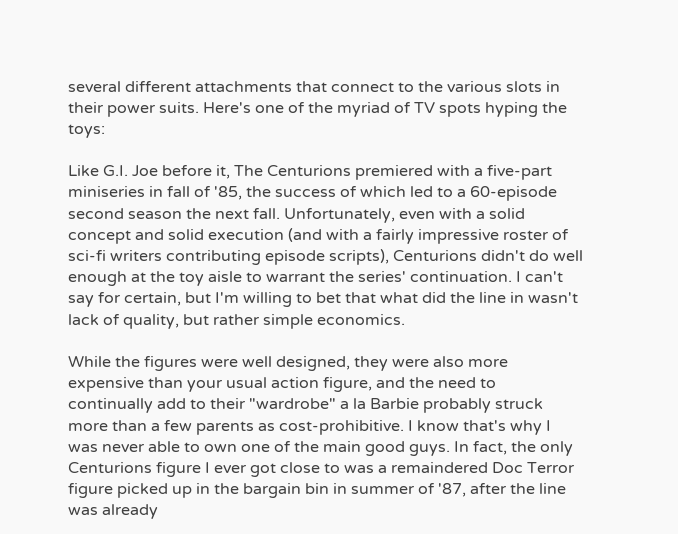several different attachments that connect to the various slots in their power suits. Here's one of the myriad of TV spots hyping the toys:

Like G.I. Joe before it, The Centurions premiered with a five-part miniseries in fall of '85, the success of which led to a 60-episode second season the next fall. Unfortunately, even with a solid concept and solid execution (and with a fairly impressive roster of sci-fi writers contributing episode scripts), Centurions didn't do well enough at the toy aisle to warrant the series' continuation. I can't say for certain, but I'm willing to bet that what did the line in wasn't lack of quality, but rather simple economics.

While the figures were well designed, they were also more expensive than your usual action figure, and the need to continually add to their "wardrobe" a la Barbie probably struck more than a few parents as cost-prohibitive. I know that's why I was never able to own one of the main good guys. In fact, the only Centurions figure I ever got close to was a remaindered Doc Terror figure picked up in the bargain bin in summer of '87, after the line was already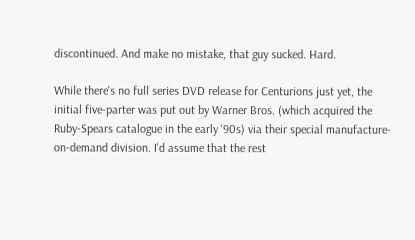discontinued. And make no mistake, that guy sucked. Hard.

While there's no full series DVD release for Centurions just yet, the initial five-parter was put out by Warner Bros. (which acquired the Ruby-Spears catalogue in the early '90s) via their special manufacture-on-demand division. I'd assume that the rest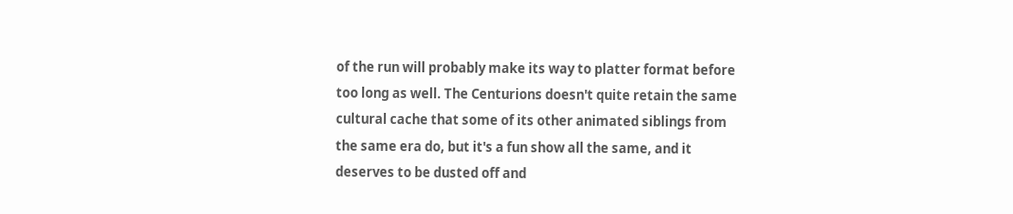of the run will probably make its way to platter format before too long as well. The Centurions doesn't quite retain the same cultural cache that some of its other animated siblings from the same era do, but it's a fun show all the same, and it deserves to be dusted off and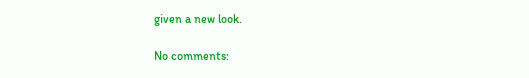given a new look.

No comments: